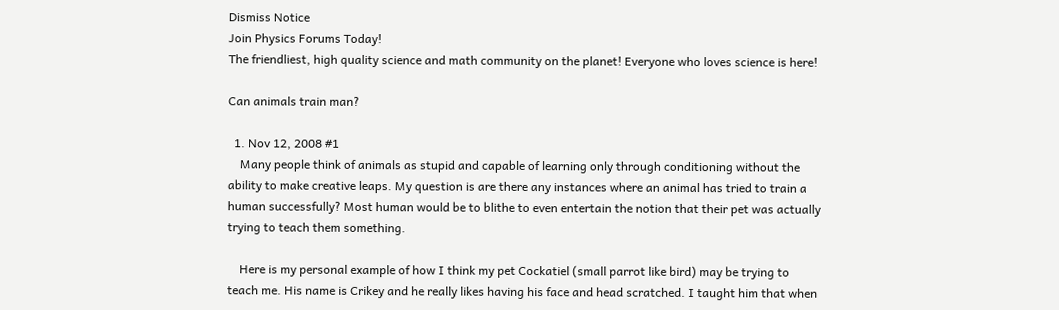Dismiss Notice
Join Physics Forums Today!
The friendliest, high quality science and math community on the planet! Everyone who loves science is here!

Can animals train man?

  1. Nov 12, 2008 #1
    Many people think of animals as stupid and capable of learning only through conditioning without the ability to make creative leaps. My question is are there any instances where an animal has tried to train a human successfully? Most human would be to blithe to even entertain the notion that their pet was actually trying to teach them something.

    Here is my personal example of how I think my pet Cockatiel (small parrot like bird) may be trying to teach me. His name is Crikey and he really likes having his face and head scratched. I taught him that when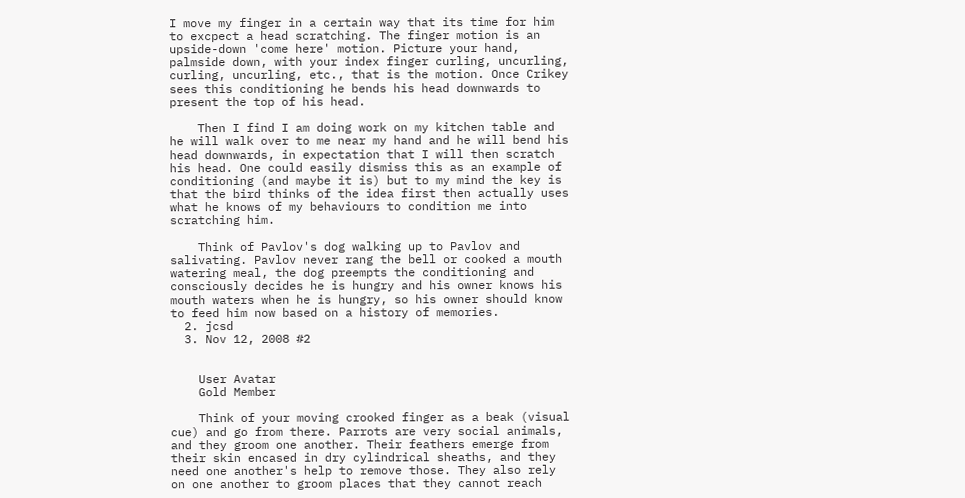I move my finger in a certain way that its time for him to excpect a head scratching. The finger motion is an upside-down 'come here' motion. Picture your hand, palmside down, with your index finger curling, uncurling, curling, uncurling, etc., that is the motion. Once Crikey sees this conditioning he bends his head downwards to present the top of his head.

    Then I find I am doing work on my kitchen table and he will walk over to me near my hand and he will bend his head downwards, in expectation that I will then scratch his head. One could easily dismiss this as an example of conditioning (and maybe it is) but to my mind the key is that the bird thinks of the idea first then actually uses what he knows of my behaviours to condition me into scratching him.

    Think of Pavlov's dog walking up to Pavlov and salivating. Pavlov never rang the bell or cooked a mouth watering meal, the dog preempts the conditioning and consciously decides he is hungry and his owner knows his mouth waters when he is hungry, so his owner should know to feed him now based on a history of memories.
  2. jcsd
  3. Nov 12, 2008 #2


    User Avatar
    Gold Member

    Think of your moving crooked finger as a beak (visual cue) and go from there. Parrots are very social animals, and they groom one another. Their feathers emerge from their skin encased in dry cylindrical sheaths, and they need one another's help to remove those. They also rely on one another to groom places that they cannot reach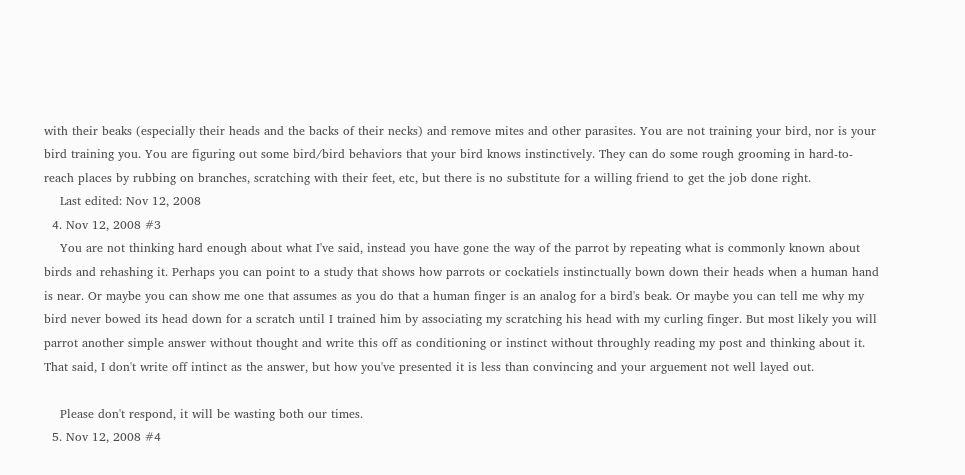with their beaks (especially their heads and the backs of their necks) and remove mites and other parasites. You are not training your bird, nor is your bird training you. You are figuring out some bird/bird behaviors that your bird knows instinctively. They can do some rough grooming in hard-to-reach places by rubbing on branches, scratching with their feet, etc, but there is no substitute for a willing friend to get the job done right.
    Last edited: Nov 12, 2008
  4. Nov 12, 2008 #3
    You are not thinking hard enough about what I've said, instead you have gone the way of the parrot by repeating what is commonly known about birds and rehashing it. Perhaps you can point to a study that shows how parrots or cockatiels instinctually bown down their heads when a human hand is near. Or maybe you can show me one that assumes as you do that a human finger is an analog for a bird's beak. Or maybe you can tell me why my bird never bowed its head down for a scratch until I trained him by associating my scratching his head with my curling finger. But most likely you will parrot another simple answer without thought and write this off as conditioning or instinct without throughly reading my post and thinking about it. That said, I don't write off intinct as the answer, but how you've presented it is less than convincing and your arguement not well layed out.

    Please don't respond, it will be wasting both our times.
  5. Nov 12, 2008 #4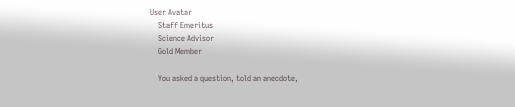User Avatar
    Staff Emeritus
    Science Advisor
    Gold Member

    You asked a question, told an anecdote,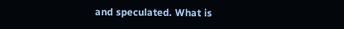and speculated. What is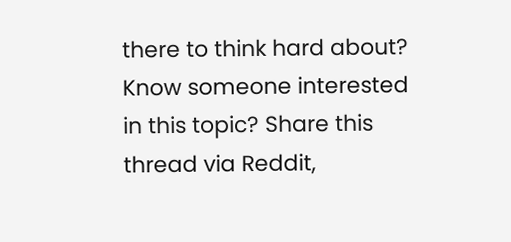there to think hard about?
Know someone interested in this topic? Share this thread via Reddit,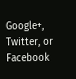Google+, Twitter, or Facebook